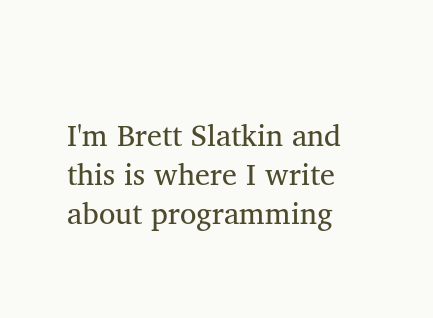I'm Brett Slatkin and this is where I write about programming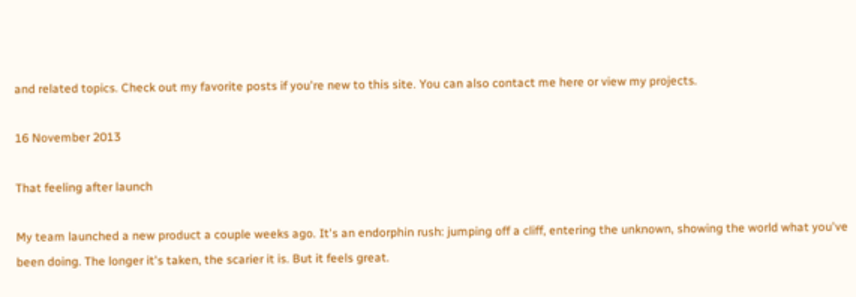and related topics. Check out my favorite posts if you're new to this site. You can also contact me here or view my projects.

16 November 2013

That feeling after launch

My team launched a new product a couple weeks ago. It's an endorphin rush: jumping off a cliff, entering the unknown, showing the world what you've been doing. The longer it's taken, the scarier it is. But it feels great.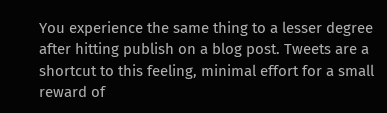You experience the same thing to a lesser degree after hitting publish on a blog post. Tweets are a shortcut to this feeling, minimal effort for a small reward of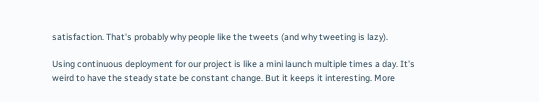satisfaction. That's probably why people like the tweets (and why tweeting is lazy).

Using continuous deployment for our project is like a mini launch multiple times a day. It's weird to have the steady state be constant change. But it keeps it interesting. More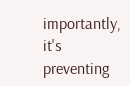importantly, it's preventing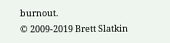burnout.
© 2009-2019 Brett Slatkin